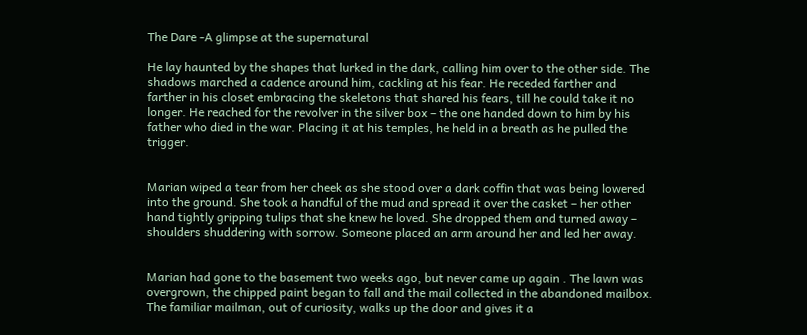The Dare -A glimpse at the supernatural

He lay haunted by the shapes that lurked in the dark, calling him over to the other side. The shadows marched a cadence around him, cackling at his fear. He receded farther and farther in his closet embracing the skeletons that shared his fears, till he could take it no longer. He reached for the revolver in the silver box – the one handed down to him by his father who died in the war. Placing it at his temples, he held in a breath as he pulled the trigger.


Marian wiped a tear from her cheek as she stood over a dark coffin that was being lowered into the ground. She took a handful of the mud and spread it over the casket – her other hand tightly gripping tulips that she knew he loved. She dropped them and turned away – shoulders shuddering with sorrow. Someone placed an arm around her and led her away.


Marian had gone to the basement two weeks ago, but never came up again . The lawn was overgrown, the chipped paint began to fall and the mail collected in the abandoned mailbox. The familiar mailman, out of curiosity, walks up the door and gives it a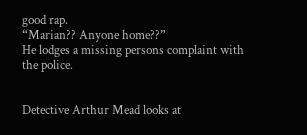good rap.
“Marian?? Anyone home??”
He lodges a missing persons complaint with the police.


Detective Arthur Mead looks at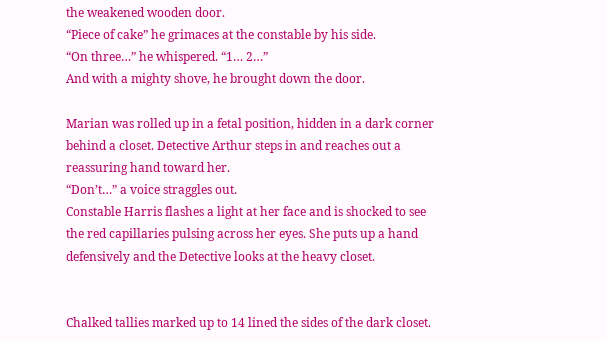the weakened wooden door.
“Piece of cake” he grimaces at the constable by his side.
“On three…” he whispered. “1… 2…”
And with a mighty shove, he brought down the door.

Marian was rolled up in a fetal position, hidden in a dark corner behind a closet. Detective Arthur steps in and reaches out a reassuring hand toward her.
“Don’t…” a voice straggles out.
Constable Harris flashes a light at her face and is shocked to see the red capillaries pulsing across her eyes. She puts up a hand defensively and the Detective looks at the heavy closet.


Chalked tallies marked up to 14 lined the sides of the dark closet.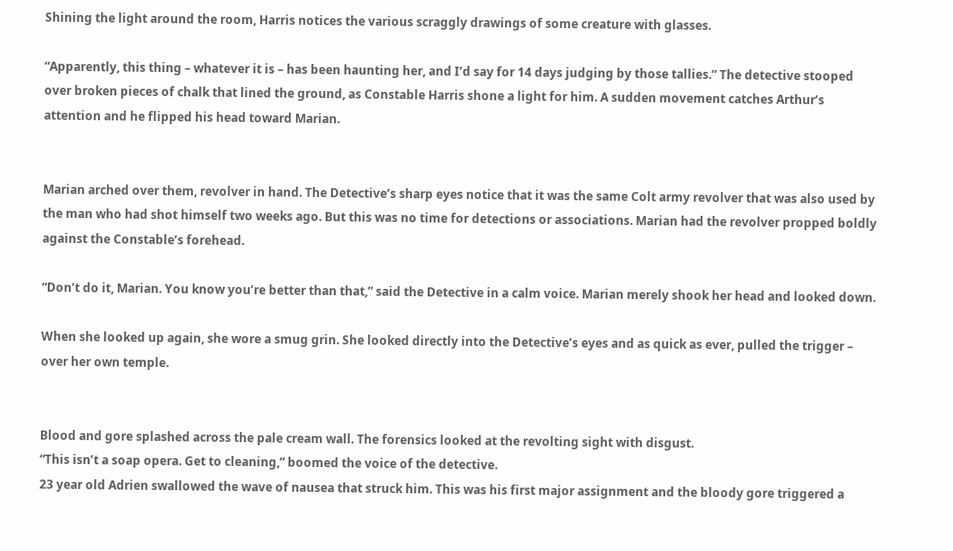Shining the light around the room, Harris notices the various scraggly drawings of some creature with glasses.

“Apparently, this thing – whatever it is – has been haunting her, and I’d say for 14 days judging by those tallies.” The detective stooped over broken pieces of chalk that lined the ground, as Constable Harris shone a light for him. A sudden movement catches Arthur’s attention and he flipped his head toward Marian.


Marian arched over them, revolver in hand. The Detective’s sharp eyes notice that it was the same Colt army revolver that was also used by the man who had shot himself two weeks ago. But this was no time for detections or associations. Marian had the revolver propped boldly against the Constable’s forehead.

“Don’t do it, Marian. You know you’re better than that,” said the Detective in a calm voice. Marian merely shook her head and looked down.

When she looked up again, she wore a smug grin. She looked directly into the Detective’s eyes and as quick as ever, pulled the trigger – over her own temple.


Blood and gore splashed across the pale cream wall. The forensics looked at the revolting sight with disgust.
“This isn’t a soap opera. Get to cleaning,” boomed the voice of the detective.
23 year old Adrien swallowed the wave of nausea that struck him. This was his first major assignment and the bloody gore triggered a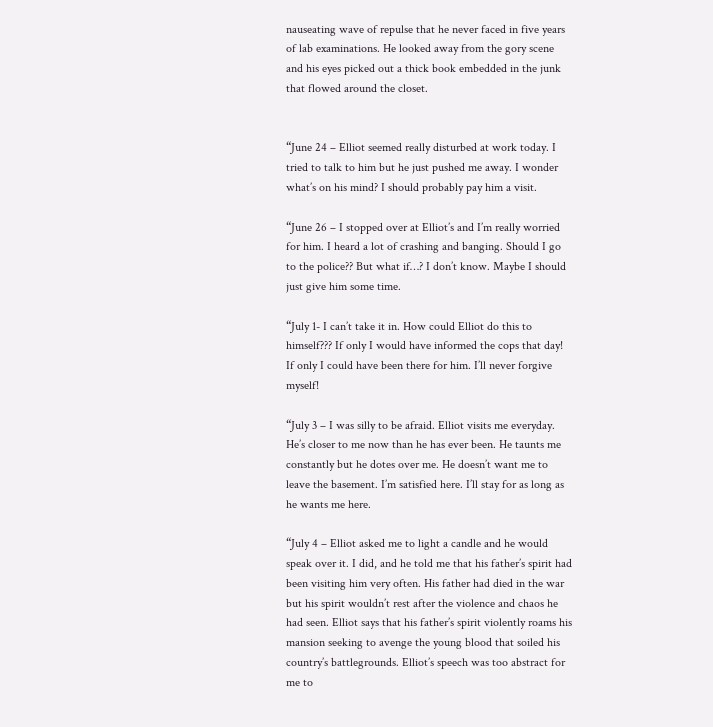nauseating wave of repulse that he never faced in five years of lab examinations. He looked away from the gory scene and his eyes picked out a thick book embedded in the junk that flowed around the closet.


“June 24 – Elliot seemed really disturbed at work today. I tried to talk to him but he just pushed me away. I wonder what’s on his mind? I should probably pay him a visit.

“June 26 – I stopped over at Elliot’s and I’m really worried for him. I heard a lot of crashing and banging. Should I go to the police?? But what if…? I don’t know. Maybe I should just give him some time.

“July 1- I can’t take it in. How could Elliot do this to himself??? If only I would have informed the cops that day! If only I could have been there for him. I’ll never forgive myself!

“July 3 – I was silly to be afraid. Elliot visits me everyday. He’s closer to me now than he has ever been. He taunts me constantly but he dotes over me. He doesn’t want me to leave the basement. I’m satisfied here. I’ll stay for as long as he wants me here.

“July 4 – Elliot asked me to light a candle and he would speak over it. I did, and he told me that his father’s spirit had been visiting him very often. His father had died in the war but his spirit wouldn’t rest after the violence and chaos he had seen. Elliot says that his father’s spirit violently roams his mansion seeking to avenge the young blood that soiled his country’s battlegrounds. Elliot’s speech was too abstract for me to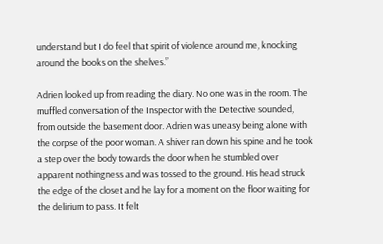understand but I do feel that spirit of violence around me, knocking around the books on the shelves.”

Adrien looked up from reading the diary. No one was in the room. The muffled conversation of the Inspector with the Detective sounded, from outside the basement door. Adrien was uneasy being alone with the corpse of the poor woman. A shiver ran down his spine and he took a step over the body towards the door when he stumbled over apparent nothingness and was tossed to the ground. His head struck the edge of the closet and he lay for a moment on the floor waiting for the delirium to pass. It felt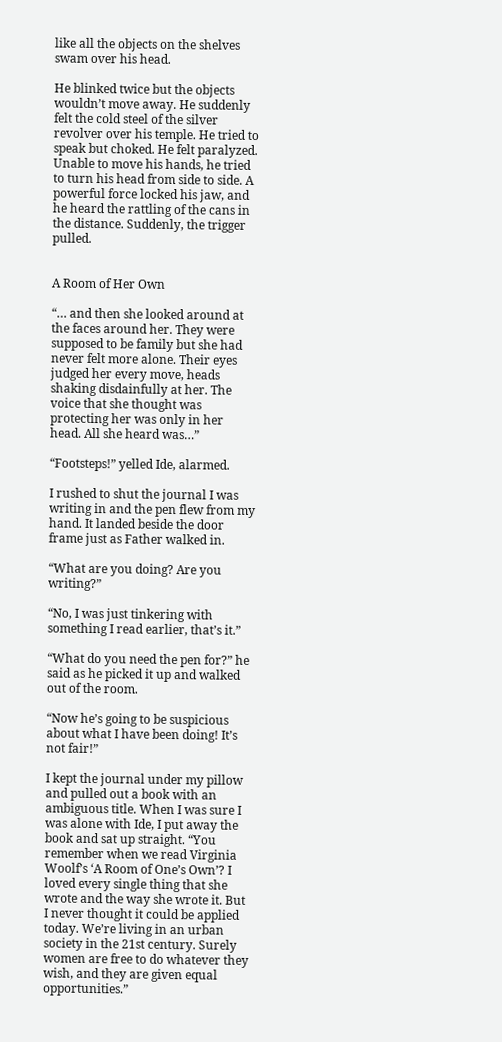like all the objects on the shelves swam over his head.

He blinked twice but the objects wouldn’t move away. He suddenly felt the cold steel of the silver revolver over his temple. He tried to speak but choked. He felt paralyzed. Unable to move his hands, he tried to turn his head from side to side. A powerful force locked his jaw, and he heard the rattling of the cans in the distance. Suddenly, the trigger pulled.


A Room of Her Own

“… and then she looked around at the faces around her. They were supposed to be family but she had never felt more alone. Their eyes judged her every move, heads shaking disdainfully at her. The voice that she thought was protecting her was only in her head. All she heard was…”

“Footsteps!” yelled Ide, alarmed.

I rushed to shut the journal I was writing in and the pen flew from my hand. It landed beside the door frame just as Father walked in.

“What are you doing? Are you writing?”

“No, I was just tinkering with something I read earlier, that’s it.”

“What do you need the pen for?” he said as he picked it up and walked out of the room.

“Now he’s going to be suspicious about what I have been doing! It’s not fair!”

I kept the journal under my pillow and pulled out a book with an ambiguous title. When I was sure I was alone with Ide, I put away the book and sat up straight. “You remember when we read Virginia Woolf’s ‘A Room of One’s Own’? I loved every single thing that she wrote and the way she wrote it. But I never thought it could be applied today. We’re living in an urban society in the 21st century. Surely women are free to do whatever they wish, and they are given equal opportunities.”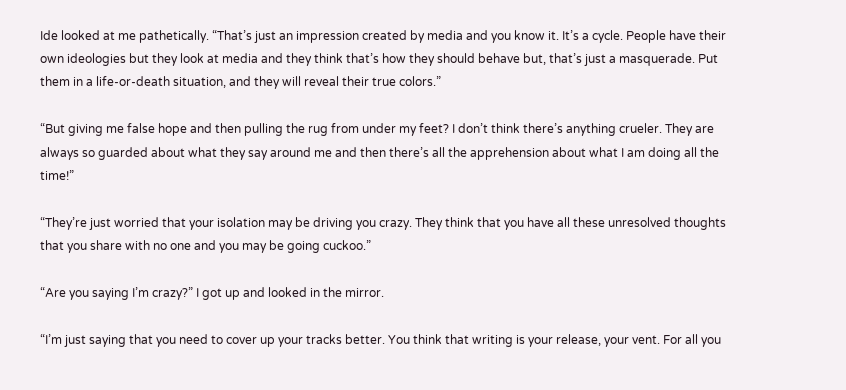Ide looked at me pathetically. “That’s just an impression created by media and you know it. It’s a cycle. People have their own ideologies but they look at media and they think that’s how they should behave but, that’s just a masquerade. Put them in a life-or-death situation, and they will reveal their true colors.”

“But giving me false hope and then pulling the rug from under my feet? I don’t think there’s anything crueler. They are always so guarded about what they say around me and then there’s all the apprehension about what I am doing all the time!”

“They’re just worried that your isolation may be driving you crazy. They think that you have all these unresolved thoughts that you share with no one and you may be going cuckoo.”

“Are you saying I’m crazy?” I got up and looked in the mirror.

“I’m just saying that you need to cover up your tracks better. You think that writing is your release, your vent. For all you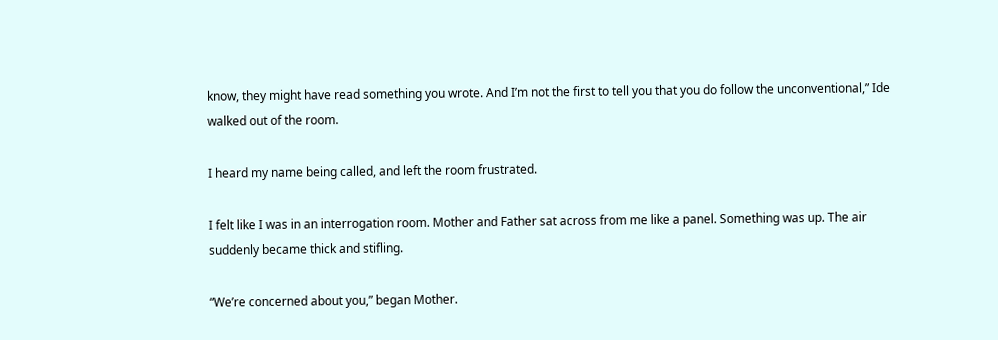know, they might have read something you wrote. And I’m not the first to tell you that you do follow the unconventional,” Ide walked out of the room.

I heard my name being called, and left the room frustrated.

I felt like I was in an interrogation room. Mother and Father sat across from me like a panel. Something was up. The air suddenly became thick and stifling.

“We’re concerned about you,” began Mother.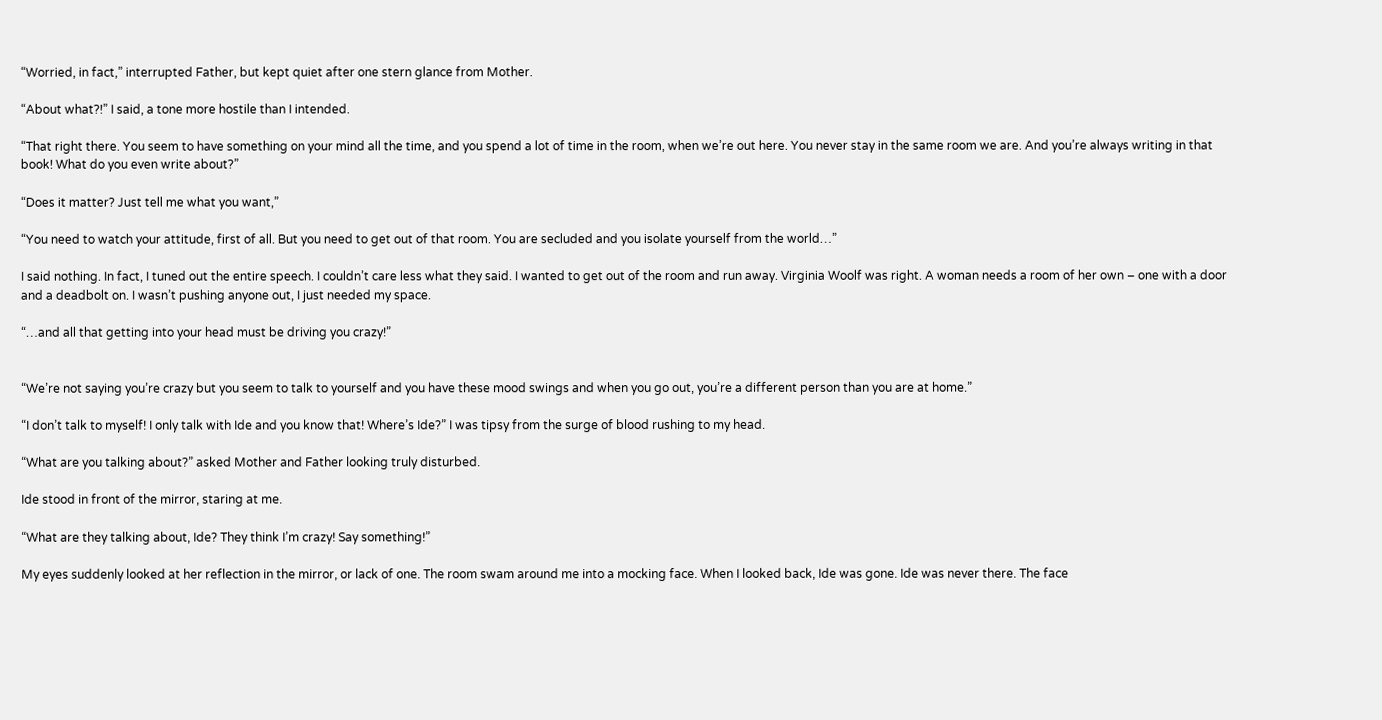“Worried, in fact,” interrupted Father, but kept quiet after one stern glance from Mother.

“About what?!” I said, a tone more hostile than I intended.

“That right there. You seem to have something on your mind all the time, and you spend a lot of time in the room, when we’re out here. You never stay in the same room we are. And you’re always writing in that book! What do you even write about?”

“Does it matter? Just tell me what you want,”

“You need to watch your attitude, first of all. But you need to get out of that room. You are secluded and you isolate yourself from the world…”

I said nothing. In fact, I tuned out the entire speech. I couldn’t care less what they said. I wanted to get out of the room and run away. Virginia Woolf was right. A woman needs a room of her own – one with a door and a deadbolt on. I wasn’t pushing anyone out, I just needed my space.

“…and all that getting into your head must be driving you crazy!”


“We’re not saying you’re crazy but you seem to talk to yourself and you have these mood swings and when you go out, you’re a different person than you are at home.”

“I don’t talk to myself! I only talk with Ide and you know that! Where’s Ide?” I was tipsy from the surge of blood rushing to my head.

“What are you talking about?” asked Mother and Father looking truly disturbed.

Ide stood in front of the mirror, staring at me.

“What are they talking about, Ide? They think I’m crazy! Say something!”

My eyes suddenly looked at her reflection in the mirror, or lack of one. The room swam around me into a mocking face. When I looked back, Ide was gone. Ide was never there. The face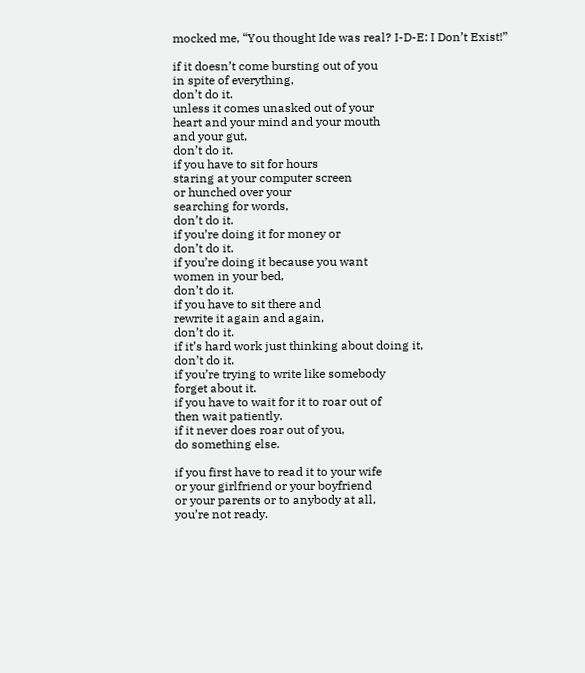mocked me, “You thought Ide was real? I-D-E: I Don’t Exist!”

if it doesn’t come bursting out of you
in spite of everything,
don’t do it.
unless it comes unasked out of your
heart and your mind and your mouth
and your gut,
don’t do it.
if you have to sit for hours
staring at your computer screen
or hunched over your
searching for words,
don’t do it.
if you’re doing it for money or
don’t do it.
if you’re doing it because you want
women in your bed,
don’t do it.
if you have to sit there and
rewrite it again and again,
don’t do it.
if it’s hard work just thinking about doing it,
don’t do it.
if you’re trying to write like somebody
forget about it.
if you have to wait for it to roar out of
then wait patiently.
if it never does roar out of you,
do something else.

if you first have to read it to your wife
or your girlfriend or your boyfriend
or your parents or to anybody at all,
you’re not ready.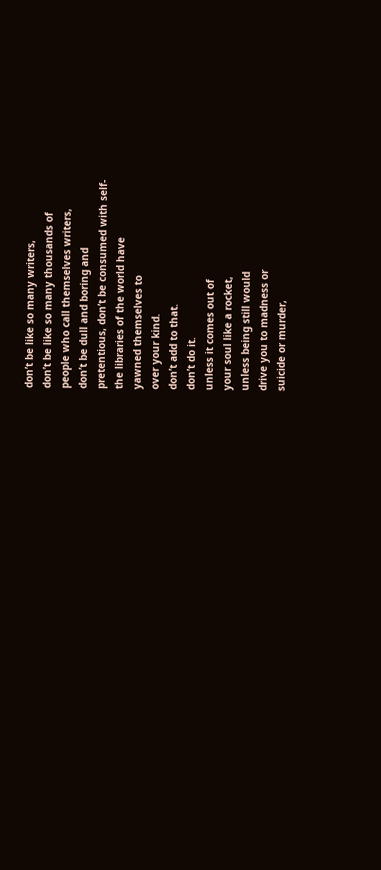don’t be like so many writers,
don’t be like so many thousands of
people who call themselves writers,
don’t be dull and boring and
pretentious, don’t be consumed with self-
the libraries of the world have
yawned themselves to
over your kind.
don’t add to that.
don’t do it.
unless it comes out of
your soul like a rocket,
unless being still would
drive you to madness or
suicide or murder,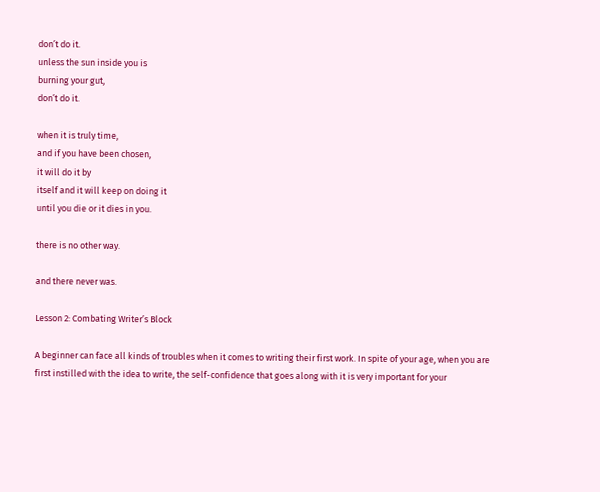don’t do it.
unless the sun inside you is
burning your gut,
don’t do it.

when it is truly time,
and if you have been chosen,
it will do it by
itself and it will keep on doing it
until you die or it dies in you.

there is no other way.

and there never was.

Lesson 2: Combating Writer’s Block

A beginner can face all kinds of troubles when it comes to writing their first work. In spite of your age, when you are first instilled with the idea to write, the self-confidence that goes along with it is very important for your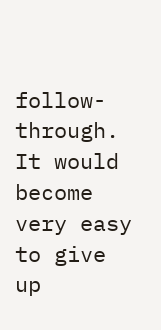follow-through. It would become very easy to give up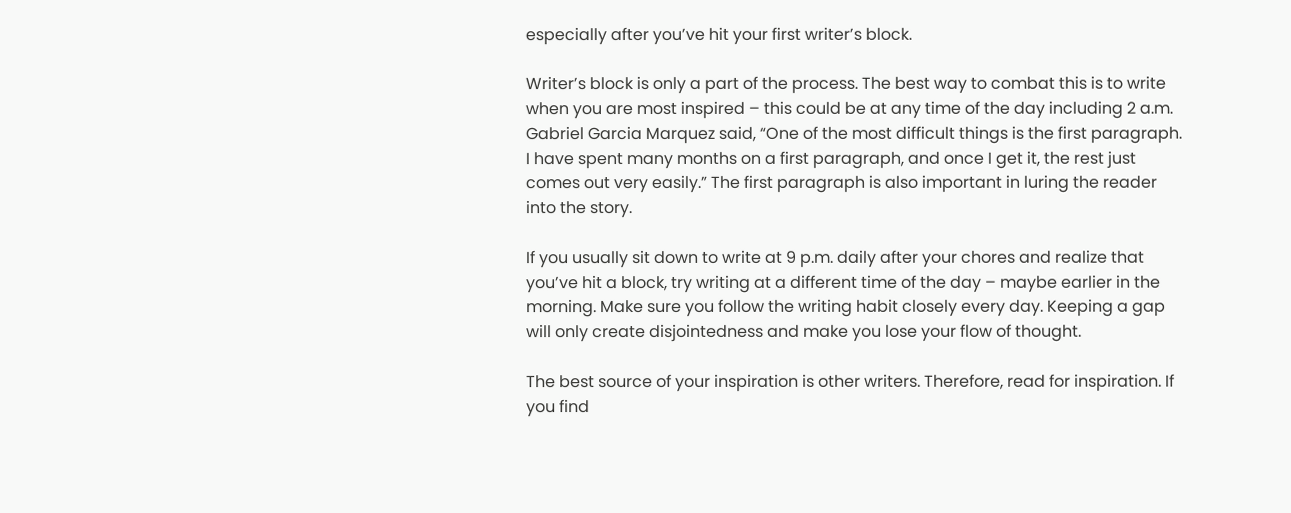especially after you’ve hit your first writer’s block.

Writer’s block is only a part of the process. The best way to combat this is to write when you are most inspired – this could be at any time of the day including 2 a.m. Gabriel Garcia Marquez said, “One of the most difficult things is the first paragraph. I have spent many months on a first paragraph, and once I get it, the rest just comes out very easily.” The first paragraph is also important in luring the reader into the story.

If you usually sit down to write at 9 p.m. daily after your chores and realize that you’ve hit a block, try writing at a different time of the day – maybe earlier in the morning. Make sure you follow the writing habit closely every day. Keeping a gap will only create disjointedness and make you lose your flow of thought.

The best source of your inspiration is other writers. Therefore, read for inspiration. If you find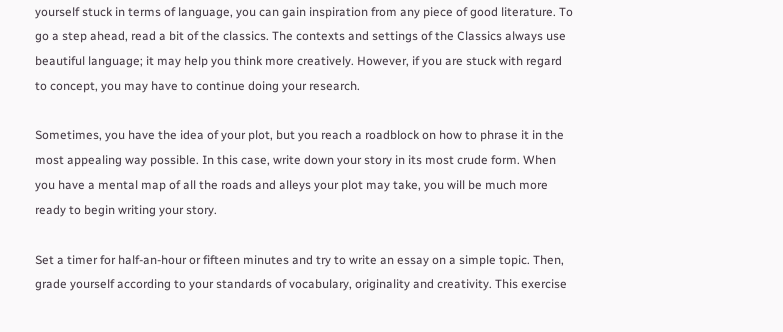yourself stuck in terms of language, you can gain inspiration from any piece of good literature. To go a step ahead, read a bit of the classics. The contexts and settings of the Classics always use beautiful language; it may help you think more creatively. However, if you are stuck with regard to concept, you may have to continue doing your research.

Sometimes, you have the idea of your plot, but you reach a roadblock on how to phrase it in the most appealing way possible. In this case, write down your story in its most crude form. When you have a mental map of all the roads and alleys your plot may take, you will be much more ready to begin writing your story.

Set a timer for half-an-hour or fifteen minutes and try to write an essay on a simple topic. Then, grade yourself according to your standards of vocabulary, originality and creativity. This exercise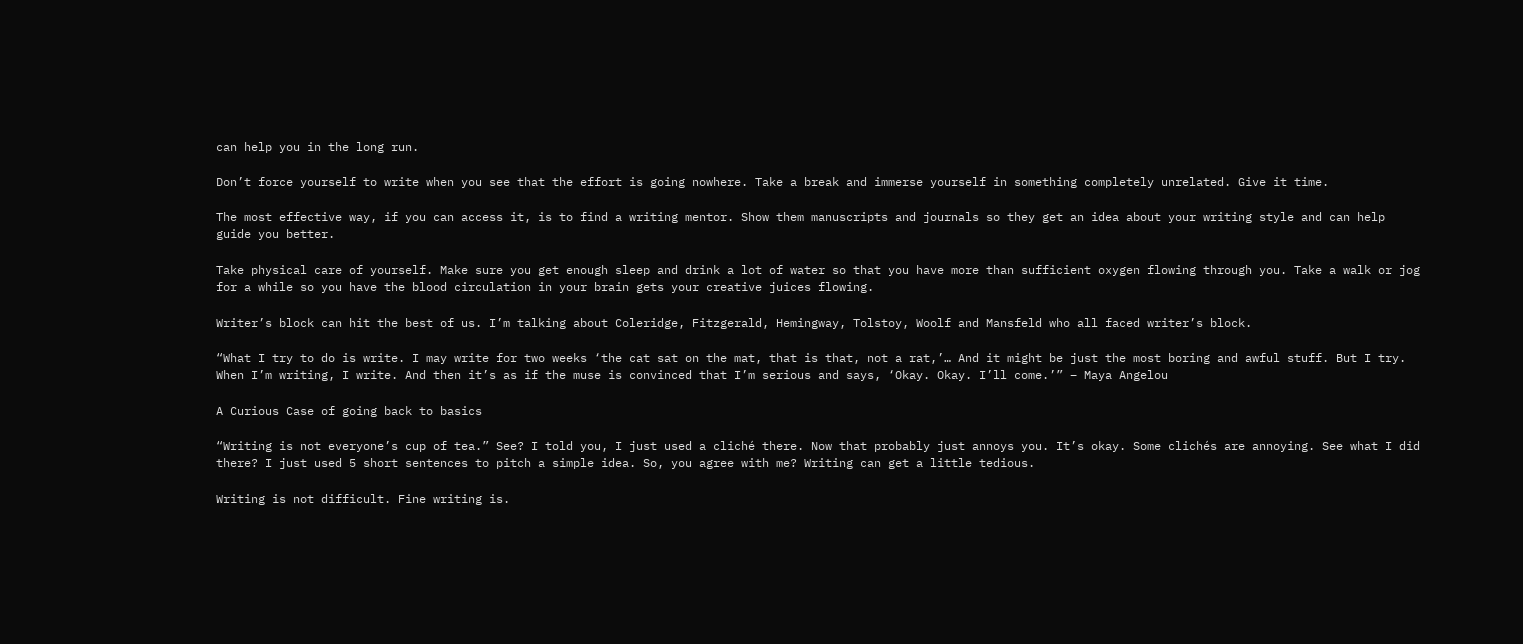can help you in the long run.

Don’t force yourself to write when you see that the effort is going nowhere. Take a break and immerse yourself in something completely unrelated. Give it time.

The most effective way, if you can access it, is to find a writing mentor. Show them manuscripts and journals so they get an idea about your writing style and can help guide you better.

Take physical care of yourself. Make sure you get enough sleep and drink a lot of water so that you have more than sufficient oxygen flowing through you. Take a walk or jog for a while so you have the blood circulation in your brain gets your creative juices flowing.

Writer’s block can hit the best of us. I’m talking about Coleridge, Fitzgerald, Hemingway, Tolstoy, Woolf and Mansfeld who all faced writer’s block.

“What I try to do is write. I may write for two weeks ‘the cat sat on the mat, that is that, not a rat,’… And it might be just the most boring and awful stuff. But I try. When I’m writing, I write. And then it’s as if the muse is convinced that I’m serious and says, ‘Okay. Okay. I’ll come.’” – Maya Angelou

A Curious Case of going back to basics

“Writing is not everyone’s cup of tea.” See? I told you, I just used a cliché there. Now that probably just annoys you. It’s okay. Some clichés are annoying. See what I did there? I just used 5 short sentences to pitch a simple idea. So, you agree with me? Writing can get a little tedious.

Writing is not difficult. Fine writing is.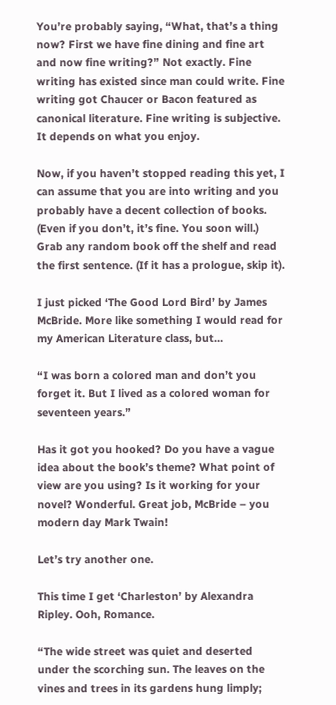You’re probably saying, “What, that’s a thing now? First we have fine dining and fine art and now fine writing?” Not exactly. Fine writing has existed since man could write. Fine writing got Chaucer or Bacon featured as canonical literature. Fine writing is subjective. It depends on what you enjoy.

Now, if you haven’t stopped reading this yet, I can assume that you are into writing and you probably have a decent collection of books. (Even if you don’t, it’s fine. You soon will.) Grab any random book off the shelf and read the first sentence. (If it has a prologue, skip it).

I just picked ‘The Good Lord Bird’ by James McBride. More like something I would read for my American Literature class, but…

“I was born a colored man and don’t you forget it. But I lived as a colored woman for seventeen years.”

Has it got you hooked? Do you have a vague idea about the book’s theme? What point of view are you using? Is it working for your novel? Wonderful. Great job, McBride – you modern day Mark Twain!

Let’s try another one.

This time I get ‘Charleston’ by Alexandra Ripley. Ooh, Romance.

“The wide street was quiet and deserted under the scorching sun. The leaves on the vines and trees in its gardens hung limply;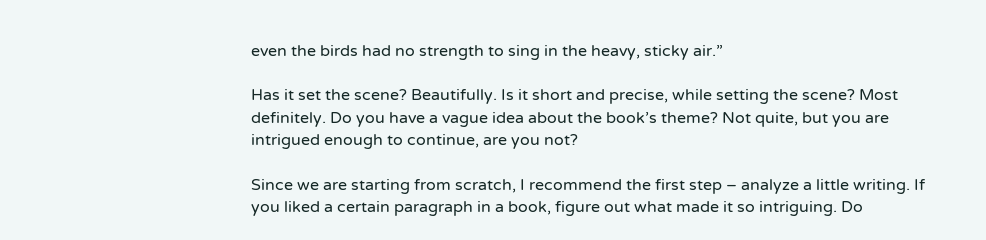even the birds had no strength to sing in the heavy, sticky air.”

Has it set the scene? Beautifully. Is it short and precise, while setting the scene? Most definitely. Do you have a vague idea about the book’s theme? Not quite, but you are intrigued enough to continue, are you not?

Since we are starting from scratch, I recommend the first step – analyze a little writing. If you liked a certain paragraph in a book, figure out what made it so intriguing. Do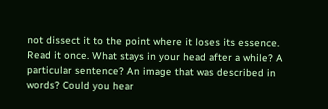not dissect it to the point where it loses its essence. Read it once. What stays in your head after a while? A particular sentence? An image that was described in words? Could you hear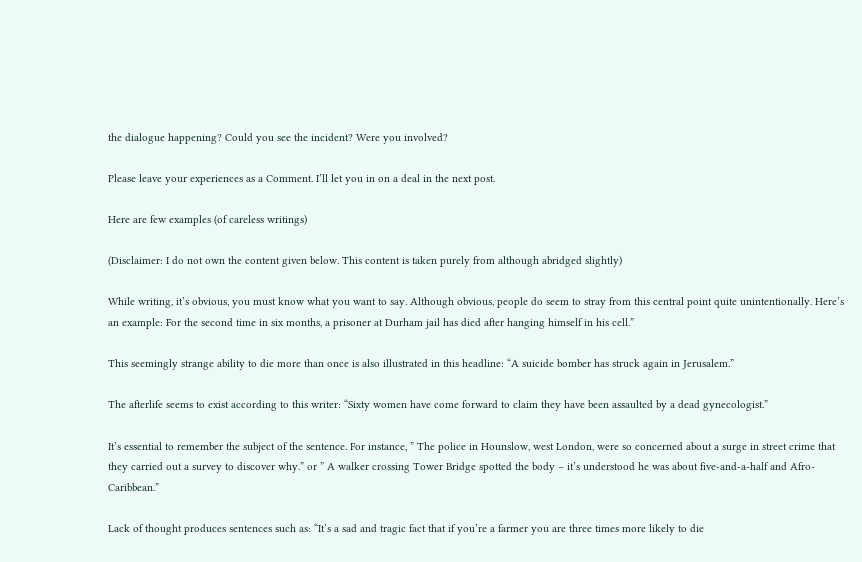the dialogue happening? Could you see the incident? Were you involved?

Please leave your experiences as a Comment. I’ll let you in on a deal in the next post.

Here are few examples (of careless writings)

(Disclaimer: I do not own the content given below. This content is taken purely from although abridged slightly)

While writing, it’s obvious, you must know what you want to say. Although obvious, people do seem to stray from this central point quite unintentionally. Here’s an example: For the second time in six months, a prisoner at Durham jail has died after hanging himself in his cell.”

This seemingly strange ability to die more than once is also illustrated in this headline: “A suicide bomber has struck again in Jerusalem.”

The afterlife seems to exist according to this writer: “Sixty women have come forward to claim they have been assaulted by a dead gynecologist.”

It’s essential to remember the subject of the sentence. For instance, ” The police in Hounslow, west London, were so concerned about a surge in street crime that they carried out a survey to discover why.” or ” A walker crossing Tower Bridge spotted the body – it’s understood he was about five-and-a-half and Afro-Caribbean.”

Lack of thought produces sentences such as: “It’s a sad and tragic fact that if you’re a farmer you are three times more likely to die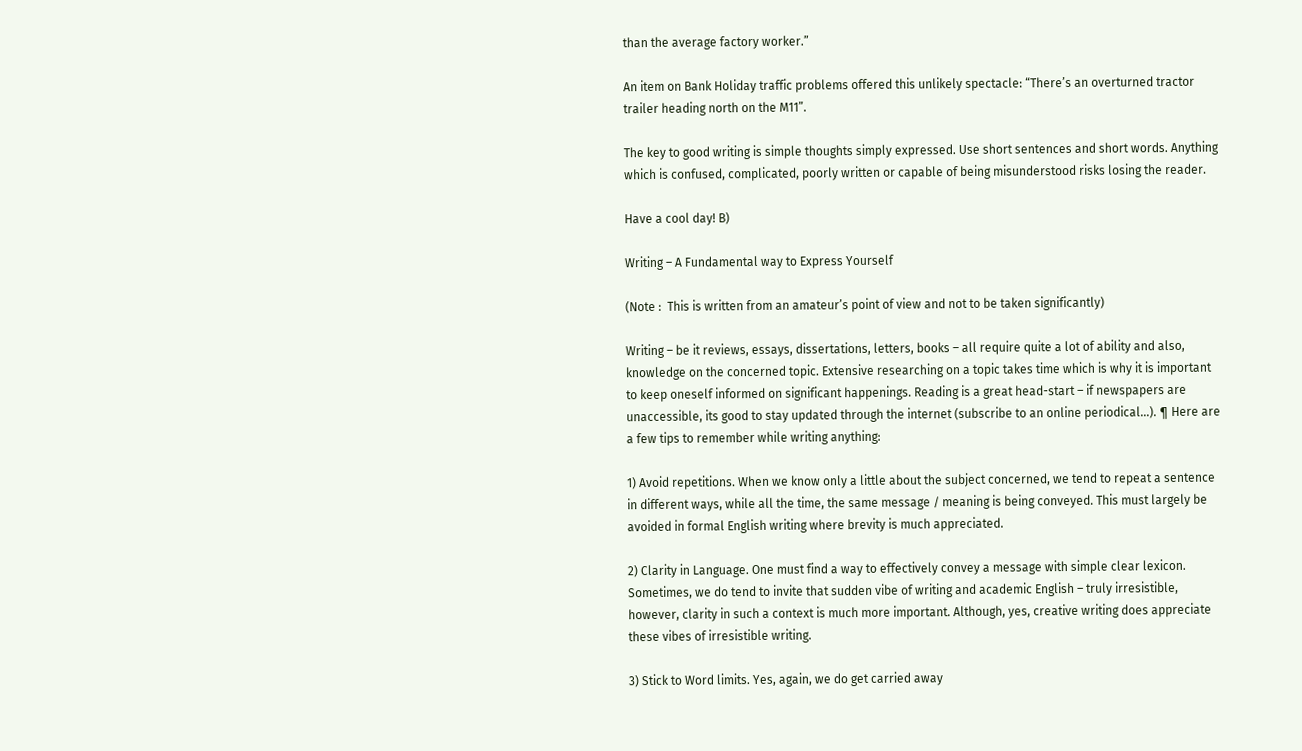than the average factory worker.”

An item on Bank Holiday traffic problems offered this unlikely spectacle: “There’s an overturned tractor trailer heading north on the M11”.

The key to good writing is simple thoughts simply expressed. Use short sentences and short words. Anything which is confused, complicated, poorly written or capable of being misunderstood risks losing the reader.

Have a cool day! B)

Writing – A Fundamental way to Express Yourself

(Note :  This is written from an amateur’s point of view and not to be taken significantly)

Writing – be it reviews, essays, dissertations, letters, books – all require quite a lot of ability and also, knowledge on the concerned topic. Extensive researching on a topic takes time which is why it is important to keep oneself informed on significant happenings. Reading is a great head-start – if newspapers are unaccessible, its good to stay updated through the internet (subscribe to an online periodical…). ¶ Here are a few tips to remember while writing anything:

1) Avoid repetitions. When we know only a little about the subject concerned, we tend to repeat a sentence in different ways, while all the time, the same message / meaning is being conveyed. This must largely be avoided in formal English writing where brevity is much appreciated.

2) Clarity in Language. One must find a way to effectively convey a message with simple clear lexicon. Sometimes, we do tend to invite that sudden vibe of writing and academic English – truly irresistible, however, clarity in such a context is much more important. Although, yes, creative writing does appreciate these vibes of irresistible writing.

3) Stick to Word limits. Yes, again, we do get carried away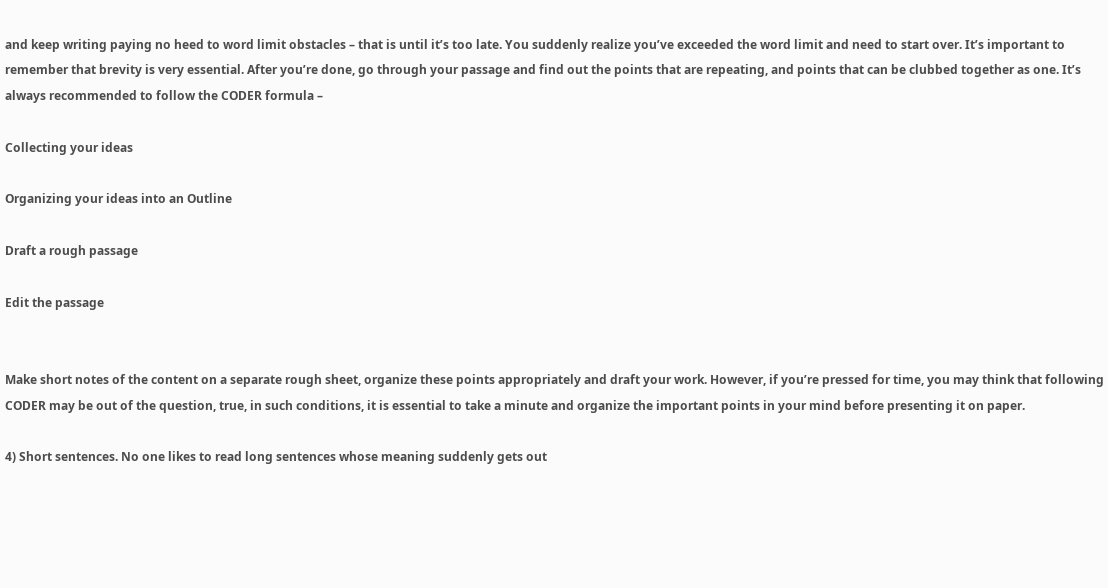and keep writing paying no heed to word limit obstacles – that is until it’s too late. You suddenly realize you’ve exceeded the word limit and need to start over. It’s important to remember that brevity is very essential. After you’re done, go through your passage and find out the points that are repeating, and points that can be clubbed together as one. It’s always recommended to follow the CODER formula –

Collecting your ideas

Organizing your ideas into an Outline

Draft a rough passage

Edit the passage


Make short notes of the content on a separate rough sheet, organize these points appropriately and draft your work. However, if you’re pressed for time, you may think that following CODER may be out of the question, true, in such conditions, it is essential to take a minute and organize the important points in your mind before presenting it on paper.

4) Short sentences. No one likes to read long sentences whose meaning suddenly gets out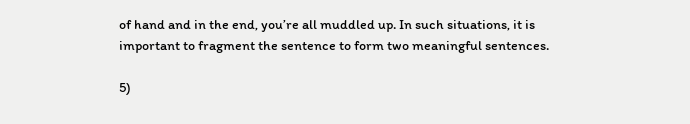of hand and in the end, you’re all muddled up. In such situations, it is important to fragment the sentence to form two meaningful sentences.

5)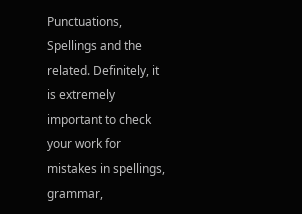Punctuations, Spellings and the related. Definitely, it is extremely important to check your work for mistakes in spellings, grammar,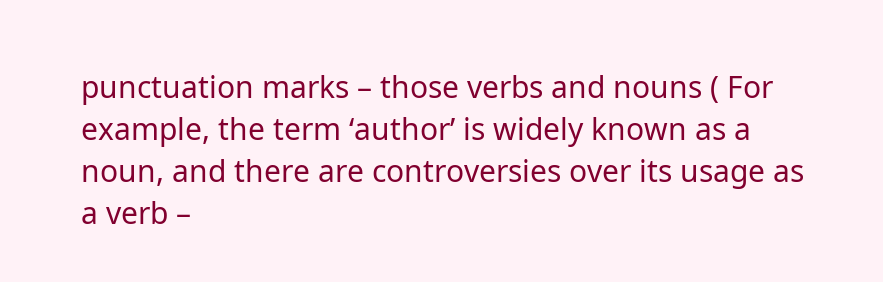punctuation marks – those verbs and nouns ( For example, the term ‘author’ is widely known as a noun, and there are controversies over its usage as a verb –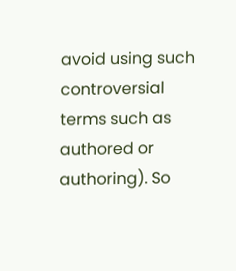avoid using such controversial terms such as authored or authoring). So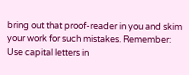bring out that proof-reader in you and skim your work for such mistakes. Remember: Use capital letters in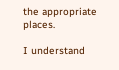the appropriate places.

I understand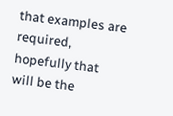that examples are required, hopefully that will be the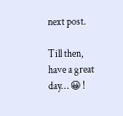next post.

Till then, have a great day… 😀 !